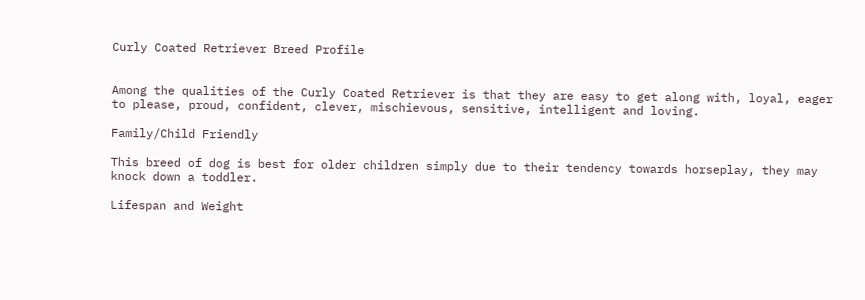Curly Coated Retriever Breed Profile


Among the qualities of the Curly Coated Retriever is that they are easy to get along with, loyal, eager to please, proud, confident, clever, mischievous, sensitive, intelligent and loving.

Family/Child Friendly

This breed of dog is best for older children simply due to their tendency towards horseplay, they may knock down a toddler.

Lifespan and Weight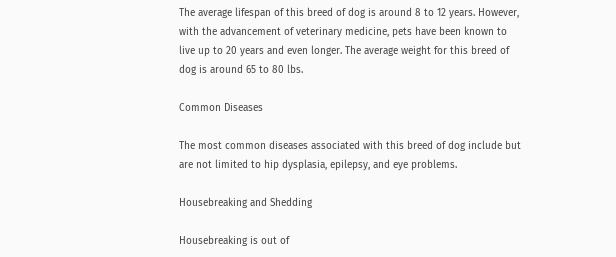The average lifespan of this breed of dog is around 8 to 12 years. However, with the advancement of veterinary medicine, pets have been known to live up to 20 years and even longer. The average weight for this breed of dog is around 65 to 80 lbs.

Common Diseases

The most common diseases associated with this breed of dog include but are not limited to hip dysplasia, epilepsy, and eye problems.

Housebreaking and Shedding

Housebreaking is out of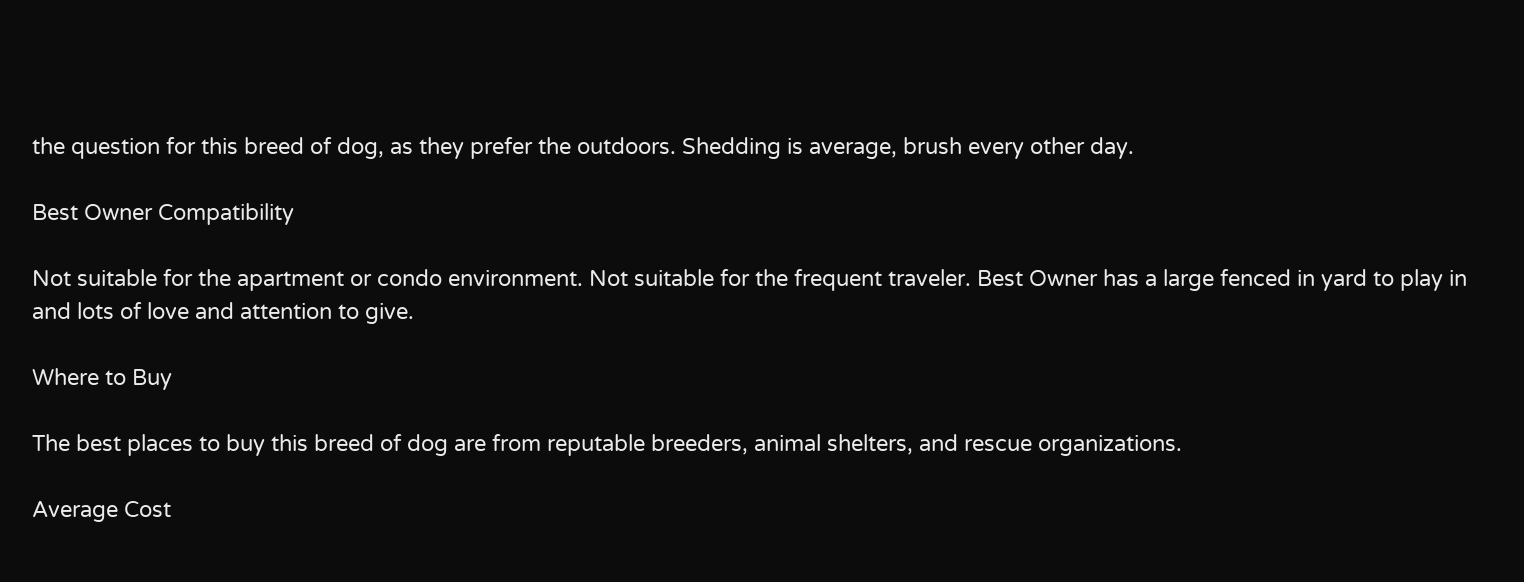the question for this breed of dog, as they prefer the outdoors. Shedding is average, brush every other day.

Best Owner Compatibility

Not suitable for the apartment or condo environment. Not suitable for the frequent traveler. Best Owner has a large fenced in yard to play in and lots of love and attention to give.

Where to Buy

The best places to buy this breed of dog are from reputable breeders, animal shelters, and rescue organizations.

Average Cost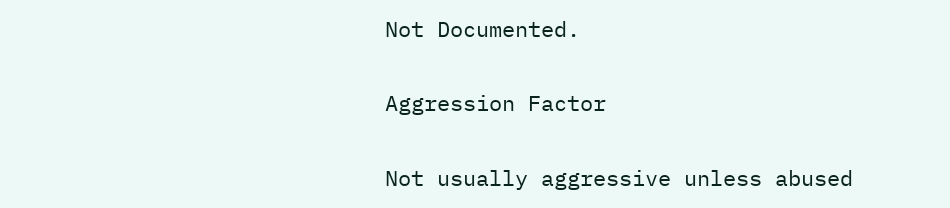Not Documented.

Aggression Factor

Not usually aggressive unless abused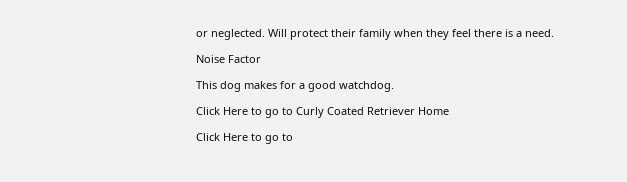or neglected. Will protect their family when they feel there is a need.

Noise Factor

This dog makes for a good watchdog.

Click Here to go to Curly Coated Retriever Home

Click Here to go to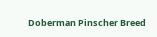Doberman Pinscher Breed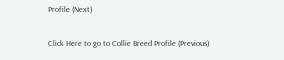Profile (Next)

Click Here to go to Collie Breed Profile (Previous)